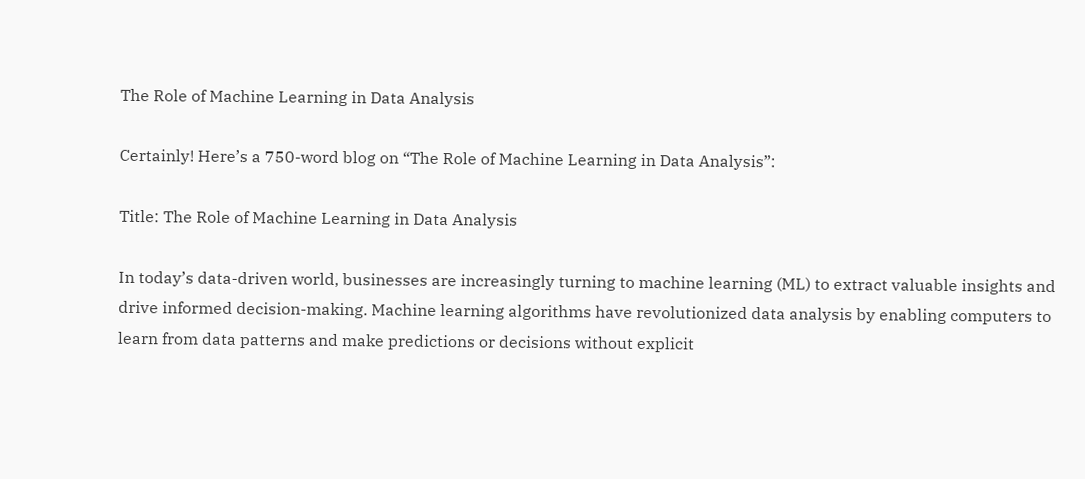The Role of Machine Learning in Data Analysis

Certainly! Here’s a 750-word blog on “The Role of Machine Learning in Data Analysis”:

Title: The Role of Machine Learning in Data Analysis

In today’s data-driven world, businesses are increasingly turning to machine learning (ML) to extract valuable insights and drive informed decision-making. Machine learning algorithms have revolutionized data analysis by enabling computers to learn from data patterns and make predictions or decisions without explicit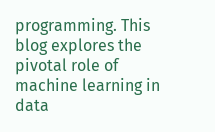programming. This blog explores the pivotal role of machine learning in data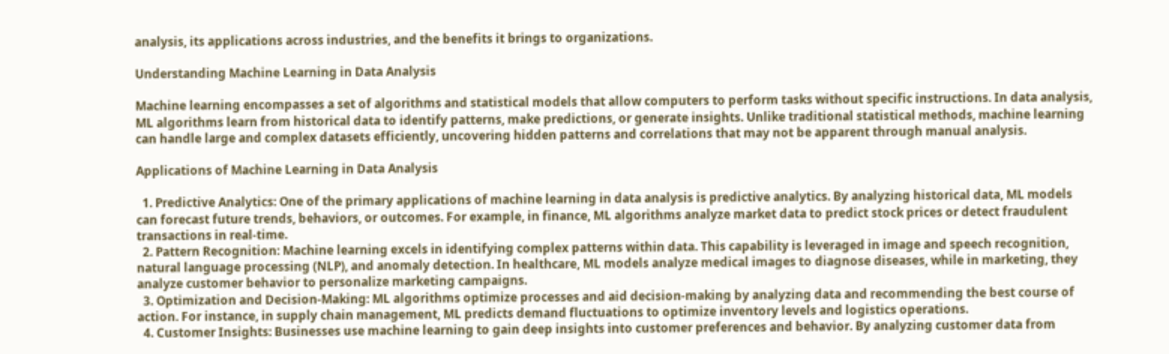analysis, its applications across industries, and the benefits it brings to organizations.

Understanding Machine Learning in Data Analysis

Machine learning encompasses a set of algorithms and statistical models that allow computers to perform tasks without specific instructions. In data analysis, ML algorithms learn from historical data to identify patterns, make predictions, or generate insights. Unlike traditional statistical methods, machine learning can handle large and complex datasets efficiently, uncovering hidden patterns and correlations that may not be apparent through manual analysis.

Applications of Machine Learning in Data Analysis

  1. Predictive Analytics: One of the primary applications of machine learning in data analysis is predictive analytics. By analyzing historical data, ML models can forecast future trends, behaviors, or outcomes. For example, in finance, ML algorithms analyze market data to predict stock prices or detect fraudulent transactions in real-time.
  2. Pattern Recognition: Machine learning excels in identifying complex patterns within data. This capability is leveraged in image and speech recognition, natural language processing (NLP), and anomaly detection. In healthcare, ML models analyze medical images to diagnose diseases, while in marketing, they analyze customer behavior to personalize marketing campaigns.
  3. Optimization and Decision-Making: ML algorithms optimize processes and aid decision-making by analyzing data and recommending the best course of action. For instance, in supply chain management, ML predicts demand fluctuations to optimize inventory levels and logistics operations.
  4. Customer Insights: Businesses use machine learning to gain deep insights into customer preferences and behavior. By analyzing customer data from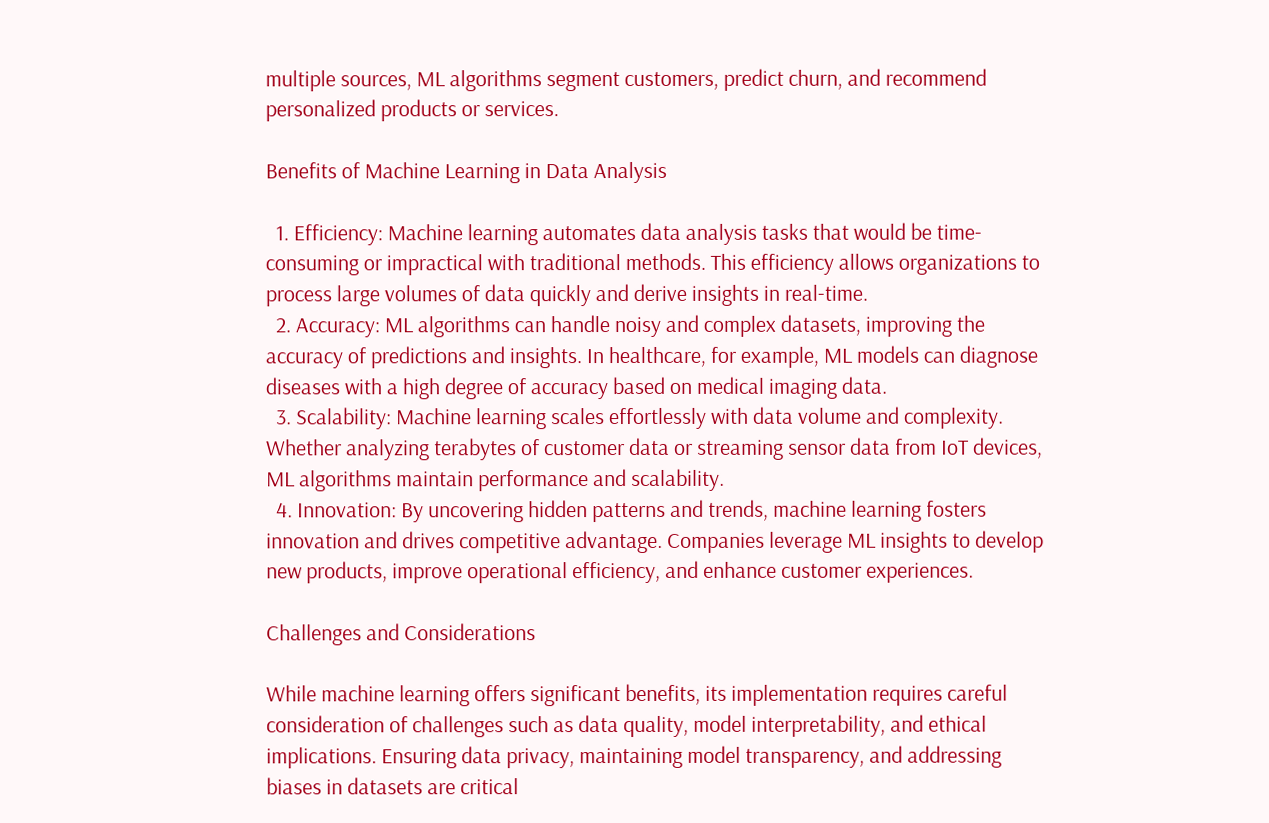multiple sources, ML algorithms segment customers, predict churn, and recommend personalized products or services.

Benefits of Machine Learning in Data Analysis

  1. Efficiency: Machine learning automates data analysis tasks that would be time-consuming or impractical with traditional methods. This efficiency allows organizations to process large volumes of data quickly and derive insights in real-time.
  2. Accuracy: ML algorithms can handle noisy and complex datasets, improving the accuracy of predictions and insights. In healthcare, for example, ML models can diagnose diseases with a high degree of accuracy based on medical imaging data.
  3. Scalability: Machine learning scales effortlessly with data volume and complexity. Whether analyzing terabytes of customer data or streaming sensor data from IoT devices, ML algorithms maintain performance and scalability.
  4. Innovation: By uncovering hidden patterns and trends, machine learning fosters innovation and drives competitive advantage. Companies leverage ML insights to develop new products, improve operational efficiency, and enhance customer experiences.

Challenges and Considerations

While machine learning offers significant benefits, its implementation requires careful consideration of challenges such as data quality, model interpretability, and ethical implications. Ensuring data privacy, maintaining model transparency, and addressing biases in datasets are critical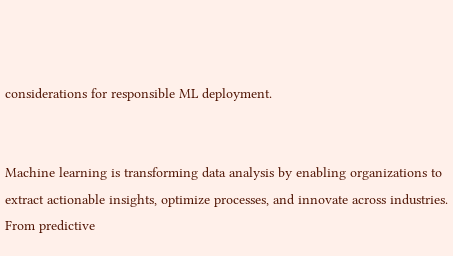considerations for responsible ML deployment.


Machine learning is transforming data analysis by enabling organizations to extract actionable insights, optimize processes, and innovate across industries. From predictive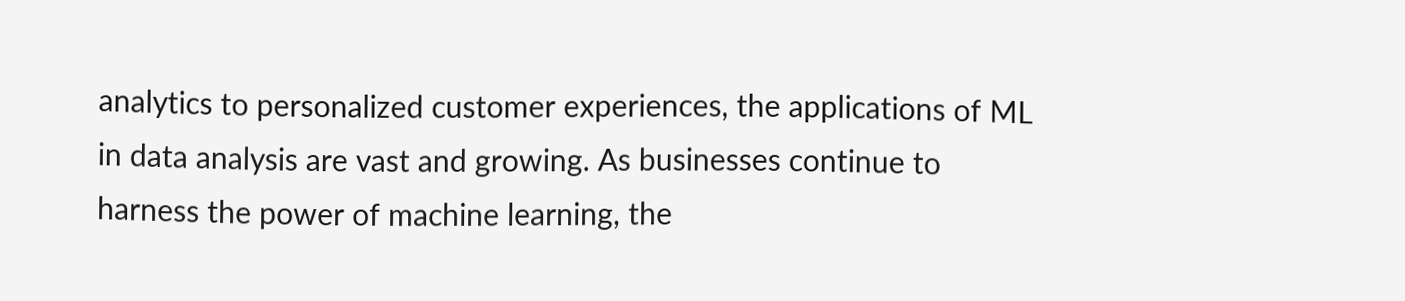analytics to personalized customer experiences, the applications of ML in data analysis are vast and growing. As businesses continue to harness the power of machine learning, the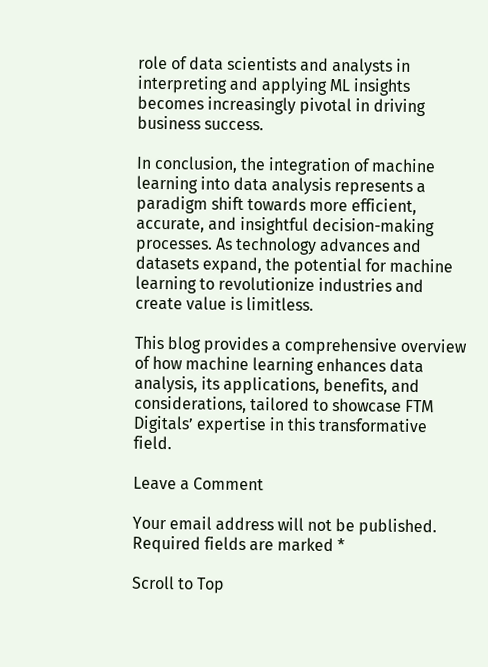role of data scientists and analysts in interpreting and applying ML insights becomes increasingly pivotal in driving business success.

In conclusion, the integration of machine learning into data analysis represents a paradigm shift towards more efficient, accurate, and insightful decision-making processes. As technology advances and datasets expand, the potential for machine learning to revolutionize industries and create value is limitless.

This blog provides a comprehensive overview of how machine learning enhances data analysis, its applications, benefits, and considerations, tailored to showcase FTM Digitals’ expertise in this transformative field.

Leave a Comment

Your email address will not be published. Required fields are marked *

Scroll to Top